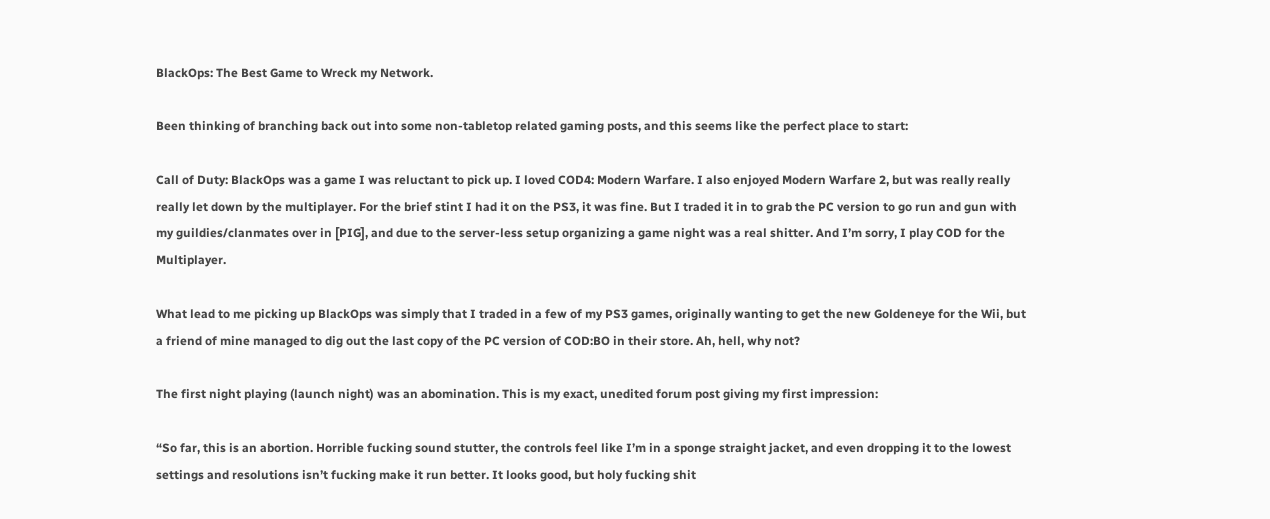BlackOps: The Best Game to Wreck my Network.

Been thinking of branching back out into some non-tabletop related gaming posts, and this seems like the perfect place to start:

Call of Duty: BlackOps was a game I was reluctant to pick up. I loved COD4: Modern Warfare. I also enjoyed Modern Warfare 2, but was really really really let down by the multiplayer. For the brief stint I had it on the PS3, it was fine. But I traded it in to grab the PC version to go run and gun with my guildies/clanmates over in [PIG], and due to the server-less setup organizing a game night was a real shitter. And I’m sorry, I play COD for the Multiplayer.

What lead to me picking up BlackOps was simply that I traded in a few of my PS3 games, originally wanting to get the new Goldeneye for the Wii, but a friend of mine managed to dig out the last copy of the PC version of COD:BO in their store. Ah, hell, why not?

The first night playing (launch night) was an abomination. This is my exact, unedited forum post giving my first impression:

“So far, this is an abortion. Horrible fucking sound stutter, the controls feel like I’m in a sponge straight jacket, and even dropping it to the lowest settings and resolutions isn’t fucking make it run better. It looks good, but holy fucking shit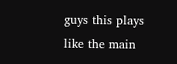guys this plays like the main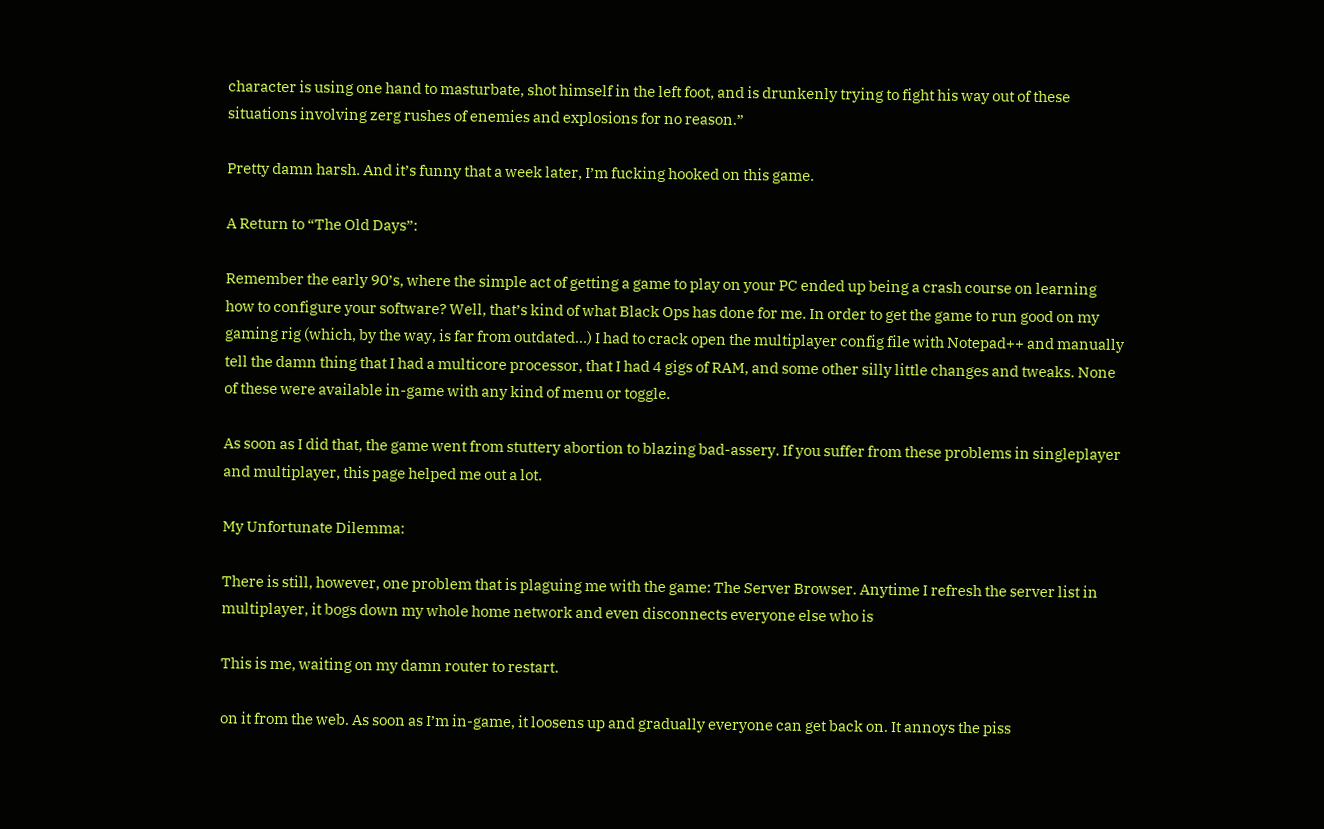character is using one hand to masturbate, shot himself in the left foot, and is drunkenly trying to fight his way out of these situations involving zerg rushes of enemies and explosions for no reason.”

Pretty damn harsh. And it’s funny that a week later, I’m fucking hooked on this game.

A Return to “The Old Days”:

Remember the early 90’s, where the simple act of getting a game to play on your PC ended up being a crash course on learning how to configure your software? Well, that’s kind of what Black Ops has done for me. In order to get the game to run good on my gaming rig (which, by the way, is far from outdated…) I had to crack open the multiplayer config file with Notepad++ and manually tell the damn thing that I had a multicore processor, that I had 4 gigs of RAM, and some other silly little changes and tweaks. None of these were available in-game with any kind of menu or toggle.

As soon as I did that, the game went from stuttery abortion to blazing bad-assery. If you suffer from these problems in singleplayer and multiplayer, this page helped me out a lot.

My Unfortunate Dilemma:

There is still, however, one problem that is plaguing me with the game: The Server Browser. Anytime I refresh the server list in multiplayer, it bogs down my whole home network and even disconnects everyone else who is

This is me, waiting on my damn router to restart.

on it from the web. As soon as I’m in-game, it loosens up and gradually everyone can get back on. It annoys the piss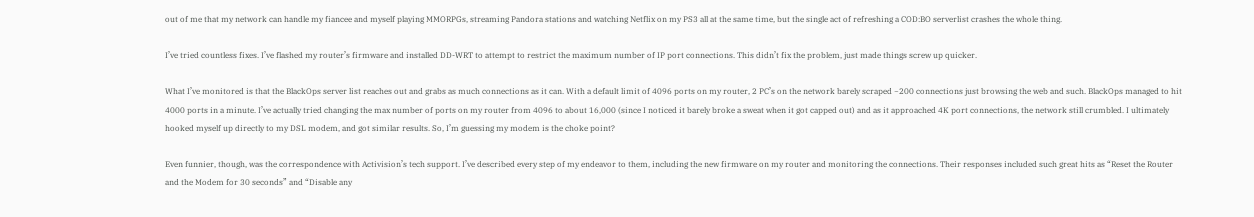out of me that my network can handle my fiancee and myself playing MMORPGs, streaming Pandora stations and watching Netflix on my PS3 all at the same time, but the single act of refreshing a COD:BO serverlist crashes the whole thing.

I’ve tried countless fixes. I’ve flashed my router’s firmware and installed DD-WRT to attempt to restrict the maximum number of IP port connections. This didn’t fix the problem, just made things screw up quicker.

What I’ve monitored is that the BlackOps server list reaches out and grabs as much connections as it can. With a default limit of 4096 ports on my router, 2 PC’s on the network barely scraped ~200 connections just browsing the web and such. BlackOps managed to hit 4000 ports in a minute. I’ve actually tried changing the max number of ports on my router from 4096 to about 16,000 (since I noticed it barely broke a sweat when it got capped out) and as it approached 4K port connections, the network still crumbled. I ultimately hooked myself up directly to my DSL modem, and got similar results. So, I’m guessing my modem is the choke point?

Even funnier, though, was the correspondence with Activision’s tech support. I’ve described every step of my endeavor to them, including the new firmware on my router and monitoring the connections. Their responses included such great hits as “Reset the Router and the Modem for 30 seconds” and “Disable any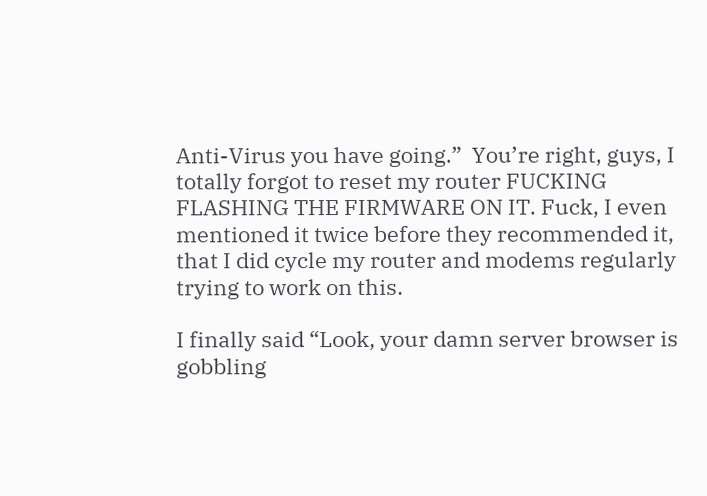Anti-Virus you have going.”  You’re right, guys, I totally forgot to reset my router FUCKING FLASHING THE FIRMWARE ON IT. Fuck, I even mentioned it twice before they recommended it, that I did cycle my router and modems regularly trying to work on this.

I finally said “Look, your damn server browser is gobbling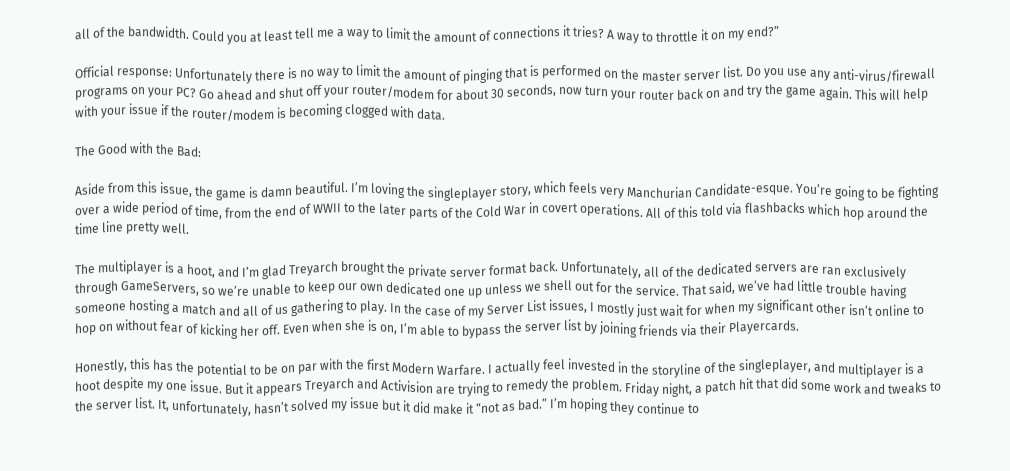all of the bandwidth. Could you at least tell me a way to limit the amount of connections it tries? A way to throttle it on my end?”

Official response: Unfortunately there is no way to limit the amount of pinging that is performed on the master server list. Do you use any anti-virus/firewall programs on your PC? Go ahead and shut off your router/modem for about 30 seconds, now turn your router back on and try the game again. This will help with your issue if the router/modem is becoming clogged with data.

The Good with the Bad:

Aside from this issue, the game is damn beautiful. I’m loving the singleplayer story, which feels very Manchurian Candidate-esque. You’re going to be fighting over a wide period of time, from the end of WWII to the later parts of the Cold War in covert operations. All of this told via flashbacks which hop around the time line pretty well.

The multiplayer is a hoot, and I’m glad Treyarch brought the private server format back. Unfortunately, all of the dedicated servers are ran exclusively through GameServers, so we’re unable to keep our own dedicated one up unless we shell out for the service. That said, we’ve had little trouble having someone hosting a match and all of us gathering to play. In the case of my Server List issues, I mostly just wait for when my significant other isn’t online to hop on without fear of kicking her off. Even when she is on, I’m able to bypass the server list by joining friends via their Playercards.

Honestly, this has the potential to be on par with the first Modern Warfare. I actually feel invested in the storyline of the singleplayer, and multiplayer is a hoot despite my one issue. But it appears Treyarch and Activision are trying to remedy the problem. Friday night, a patch hit that did some work and tweaks to the server list. It, unfortunately, hasn’t solved my issue but it did make it “not as bad.” I’m hoping they continue to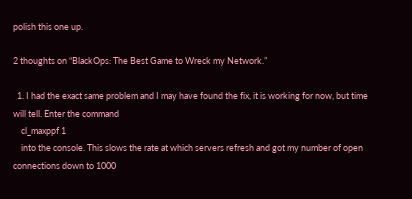polish this one up.

2 thoughts on “BlackOps: The Best Game to Wreck my Network.”

  1. I had the exact same problem and I may have found the fix, it is working for now, but time will tell. Enter the command
    cl_maxppf 1
    into the console. This slows the rate at which servers refresh and got my number of open connections down to 1000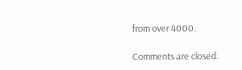from over 4000.

Comments are closed.